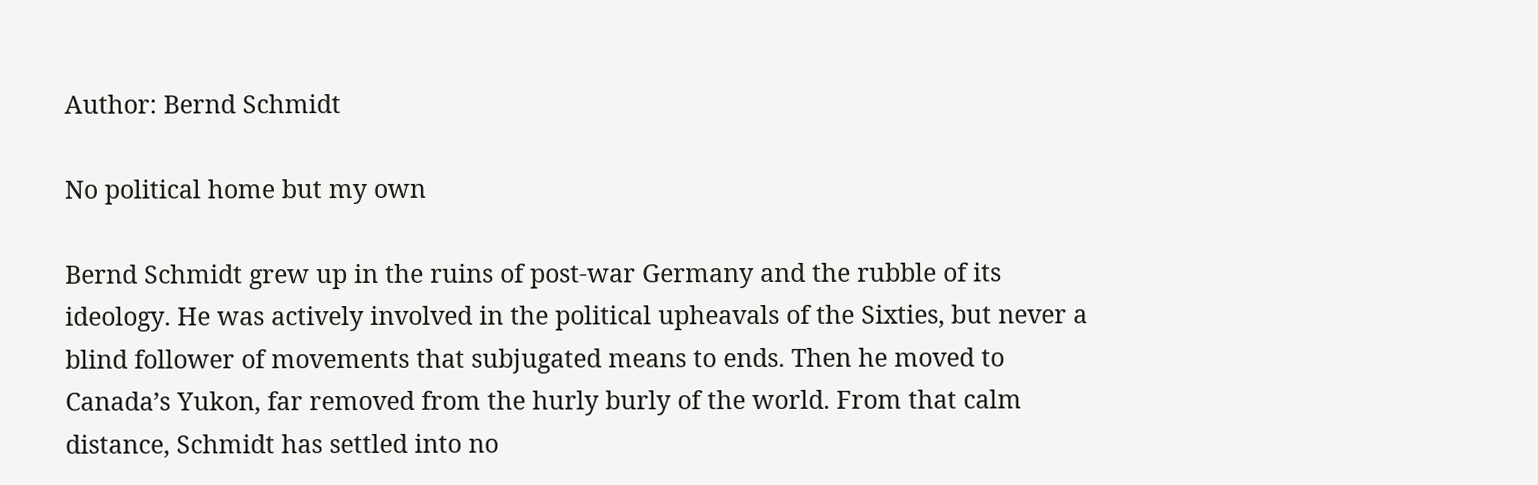Author: Bernd Schmidt

No political home but my own

Bernd Schmidt grew up in the ruins of post-war Germany and the rubble of its ideology. He was actively involved in the political upheavals of the Sixties, but never a blind follower of movements that subjugated means to ends. Then he moved to Canada’s Yukon, far removed from the hurly burly of the world. From that calm distance, Schmidt has settled into no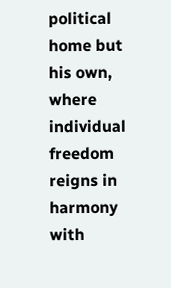political home but his own, where individual freedom reigns in harmony with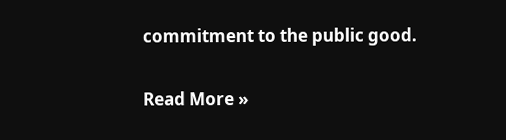commitment to the public good.

Read More »